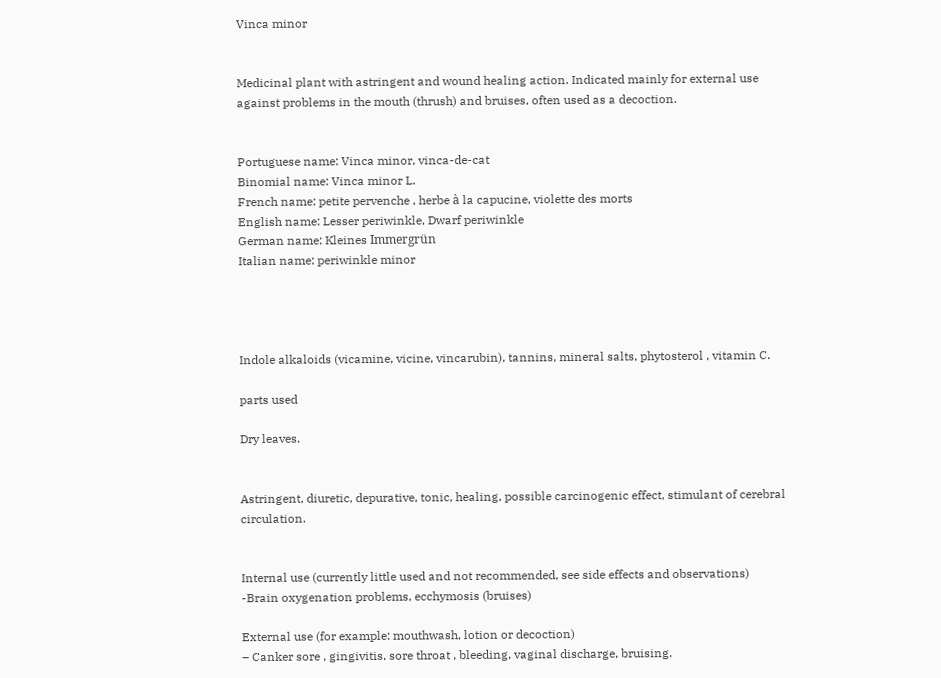Vinca minor


Medicinal plant with astringent and wound healing action. Indicated mainly for external use against problems in the mouth (thrush) and bruises, often used as a decoction.


Portuguese name: Vinca minor, vinca-de-cat
Binomial name: Vinca minor L.
French name: petite pervenche , herbe à la capucine, violette des morts
English name: Lesser periwinkle, Dwarf periwinkle
German name: Kleines Immergrün
Italian name: periwinkle minor




Indole alkaloids (vicamine, vicine, vincarubin), tannins, mineral salts, phytosterol , vitamin C.

parts used

Dry leaves.


Astringent, diuretic, depurative, tonic, healing, possible carcinogenic effect, stimulant of cerebral circulation.


Internal use (currently little used and not recommended, see side effects and observations)
-Brain oxygenation problems, ecchymosis (bruises)

External use (for example: mouthwash, lotion or decoction)
– Canker sore , gingivitis, sore throat , bleeding, vaginal discharge, bruising.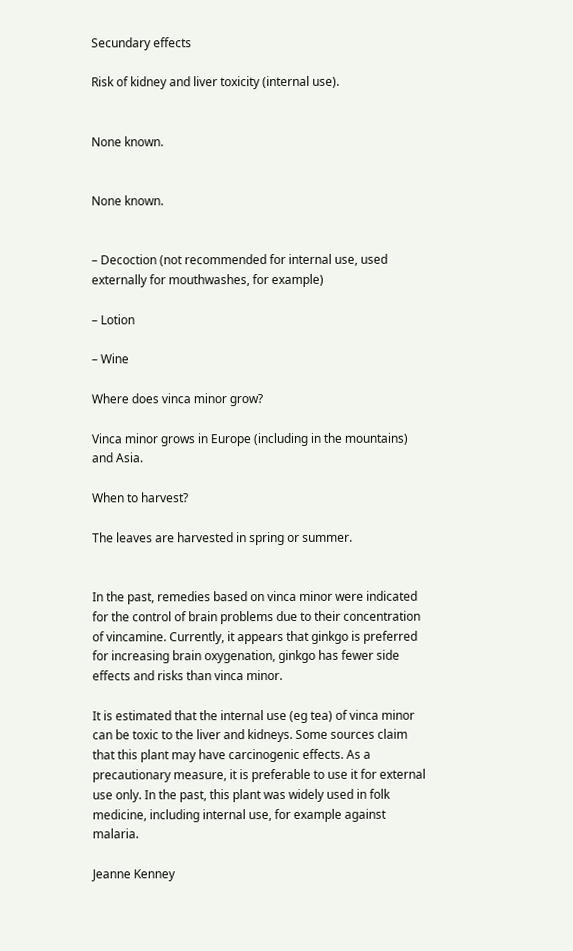Secundary effects

Risk of kidney and liver toxicity (internal use).


None known.


None known.


– Decoction (not recommended for internal use, used externally for mouthwashes, for example)

– Lotion

– Wine

Where does vinca minor grow?

Vinca minor grows in Europe (including in the mountains) and Asia.

When to harvest?

The leaves are harvested in spring or summer.


In the past, remedies based on vinca minor were indicated for the control of brain problems due to their concentration of vincamine. Currently, it appears that ginkgo is preferred for increasing brain oxygenation, ginkgo has fewer side effects and risks than vinca minor.

It is estimated that the internal use (eg tea) of vinca minor can be toxic to the liver and kidneys. Some sources claim that this plant may have carcinogenic effects. As a precautionary measure, it is preferable to use it for external use only. In the past, this plant was widely used in folk medicine, including internal use, for example against malaria.

Jeanne Kenney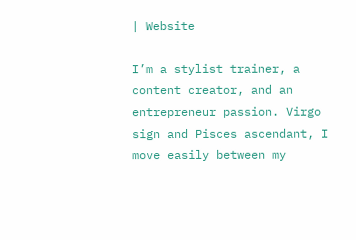| Website

I’m a stylist trainer, a content creator, and an entrepreneur passion. Virgo sign and Pisces ascendant, I move easily between my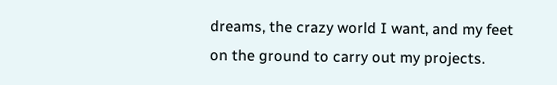dreams, the crazy world I want, and my feet on the ground to carry out my projects.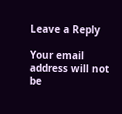Leave a Reply

Your email address will not be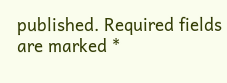published. Required fields are marked *